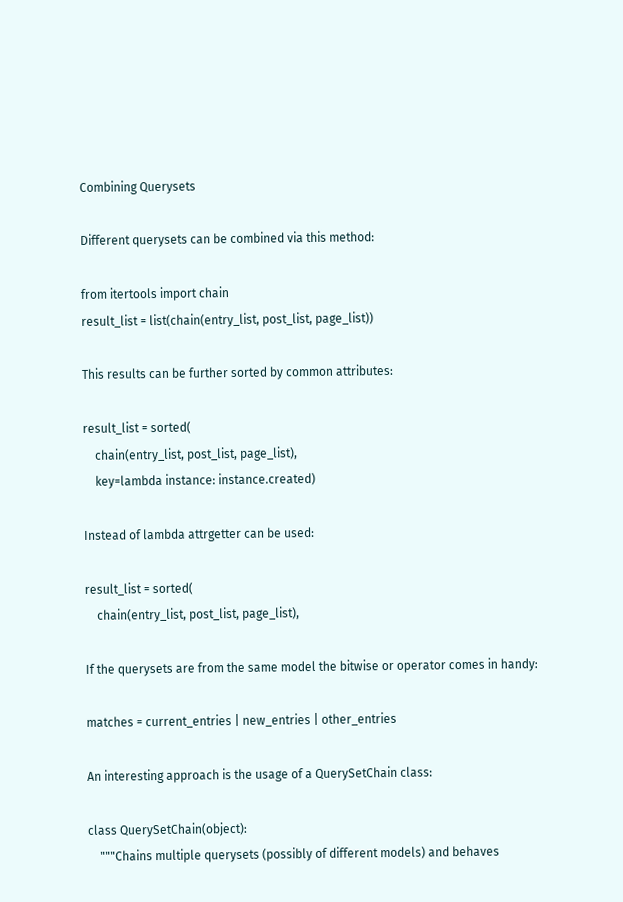Combining Querysets

Different querysets can be combined via this method:

from itertools import chain
result_list = list(chain(entry_list, post_list, page_list))

This results can be further sorted by common attributes:

result_list = sorted(
    chain(entry_list, post_list, page_list),
    key=lambda instance: instance.created)

Instead of lambda attrgetter can be used:

result_list = sorted(
    chain(entry_list, post_list, page_list),

If the querysets are from the same model the bitwise or operator comes in handy:

matches = current_entries | new_entries | other_entries

An interesting approach is the usage of a QuerySetChain class:

class QuerySetChain(object):
    """Chains multiple querysets (possibly of different models) and behaves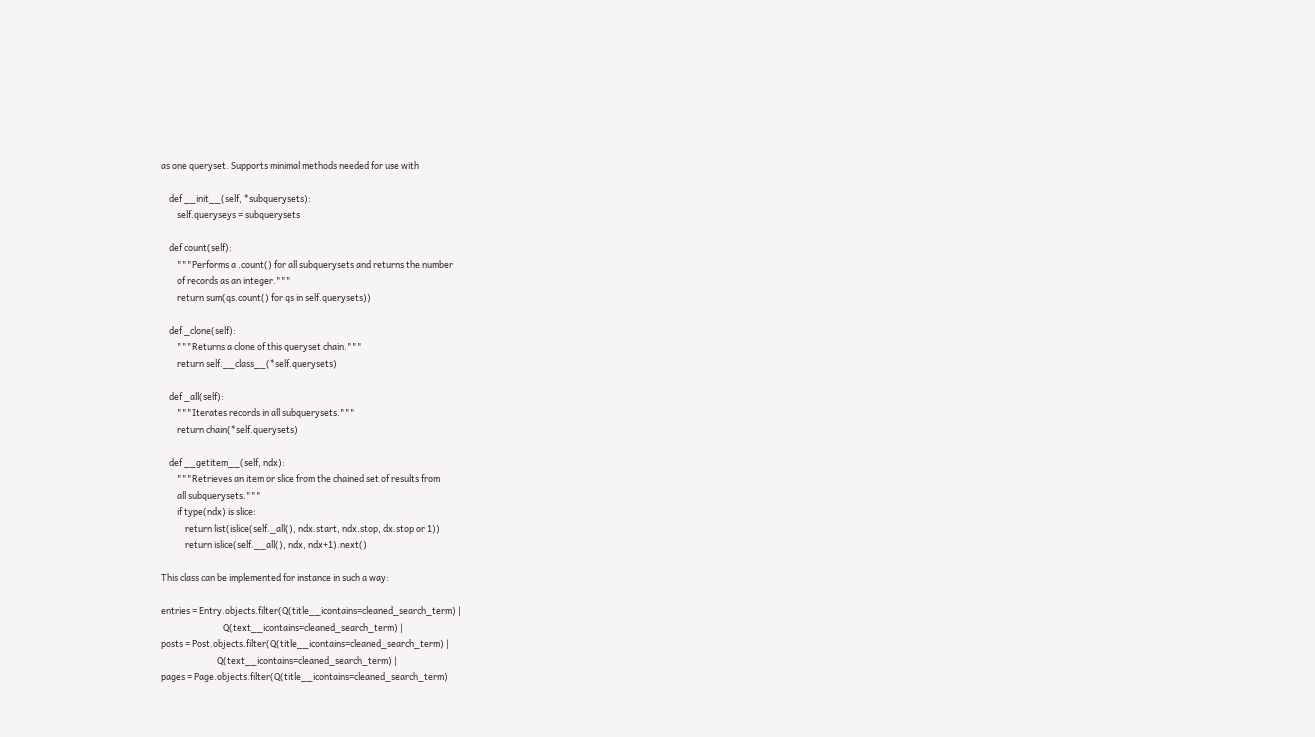as one queryset. Supports minimal methods needed for use with

    def __init__(self, *subquerysets):
        self.queryseys = subquerysets

    def count(self):
        """Performs a .count() for all subquerysets and returns the number
        of records as an integer."""
        return sum(qs.count() for qs in self.querysets))

    def _clone(self):
        """Returns a clone of this queryset chain."""
        return self.__class__(*self.querysets)

    def _all(self):
        """Iterates records in all subquerysets."""
        return chain(*self.querysets)

    def __getitem__(self, ndx):
        """Retrieves an item or slice from the chained set of results from
        all subquerysets."""
        if type(ndx) is slice:
            return list(islice(self._all(), ndx.start, ndx.stop, dx.stop or 1))
            return islice(self.__all(), ndx, ndx+1).next()

This class can be implemented for instance in such a way:

entries = Entry.objects.filter(Q(title__icontains=cleaned_search_term) |
                               Q(text__icontains=cleaned_search_term) |
posts = Post.objects.filter(Q(title__icontains=cleaned_search_term) |
                            Q(text__icontains=cleaned_search_term) |
pages = Page.objects.filter(Q(title__icontains=cleaned_search_term)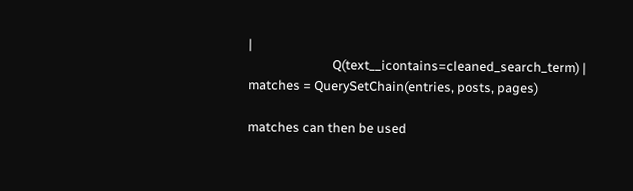|
                            Q(text__icontains=cleaned_search_term) |
matches = QuerySetChain(entries, posts, pages)

matches can then be used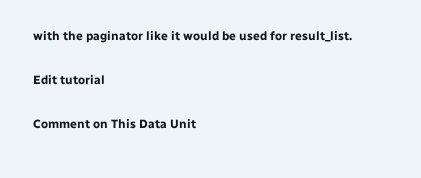with the paginator like it would be used for result_list.

Edit tutorial

Comment on This Data Unit